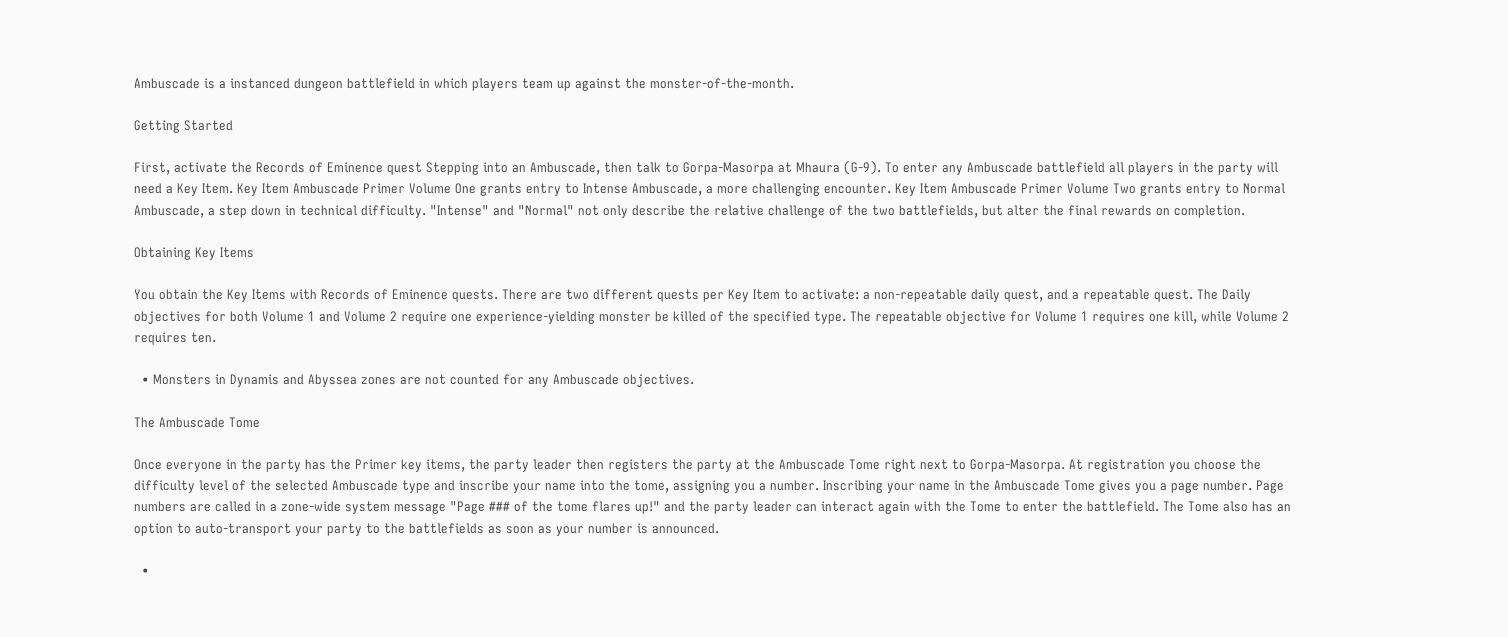Ambuscade is a instanced dungeon battlefield in which players team up against the monster-of-the-month.

Getting Started

First, activate the Records of Eminence quest Stepping into an Ambuscade, then talk to Gorpa-Masorpa at Mhaura (G-9). To enter any Ambuscade battlefield all players in the party will need a Key Item. Key Item Ambuscade Primer Volume One grants entry to Intense Ambuscade, a more challenging encounter. Key Item Ambuscade Primer Volume Two grants entry to Normal Ambuscade, a step down in technical difficulty. "Intense" and "Normal" not only describe the relative challenge of the two battlefields, but alter the final rewards on completion.

Obtaining Key Items

You obtain the Key Items with Records of Eminence quests. There are two different quests per Key Item to activate: a non-repeatable daily quest, and a repeatable quest. The Daily objectives for both Volume 1 and Volume 2 require one experience-yielding monster be killed of the specified type. The repeatable objective for Volume 1 requires one kill, while Volume 2 requires ten.

  • Monsters in Dynamis and Abyssea zones are not counted for any Ambuscade objectives.

The Ambuscade Tome

Once everyone in the party has the Primer key items, the party leader then registers the party at the Ambuscade Tome right next to Gorpa-Masorpa. At registration you choose the difficulty level of the selected Ambuscade type and inscribe your name into the tome, assigning you a number. Inscribing your name in the Ambuscade Tome gives you a page number. Page numbers are called in a zone-wide system message "Page ### of the tome flares up!" and the party leader can interact again with the Tome to enter the battlefield. The Tome also has an option to auto-transport your party to the battlefields as soon as your number is announced.

  •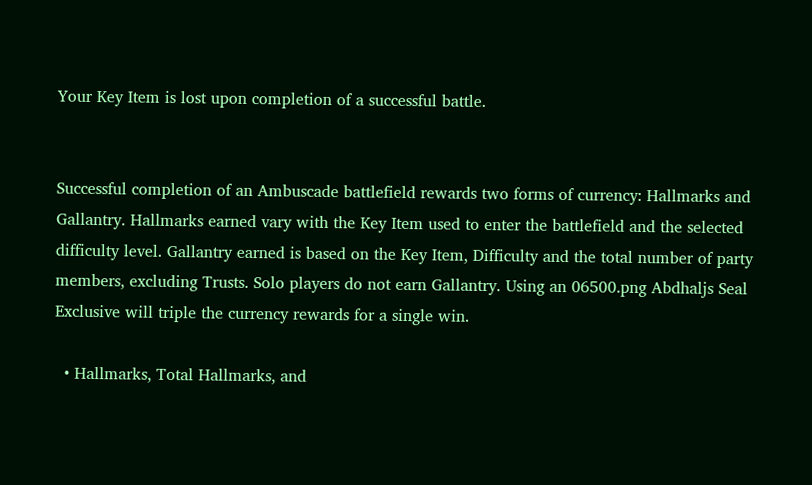Your Key Item is lost upon completion of a successful battle.


Successful completion of an Ambuscade battlefield rewards two forms of currency: Hallmarks and Gallantry. Hallmarks earned vary with the Key Item used to enter the battlefield and the selected difficulty level. Gallantry earned is based on the Key Item, Difficulty and the total number of party members, excluding Trusts. Solo players do not earn Gallantry. Using an 06500.png Abdhaljs Seal Exclusive will triple the currency rewards for a single win.

  • Hallmarks, Total Hallmarks, and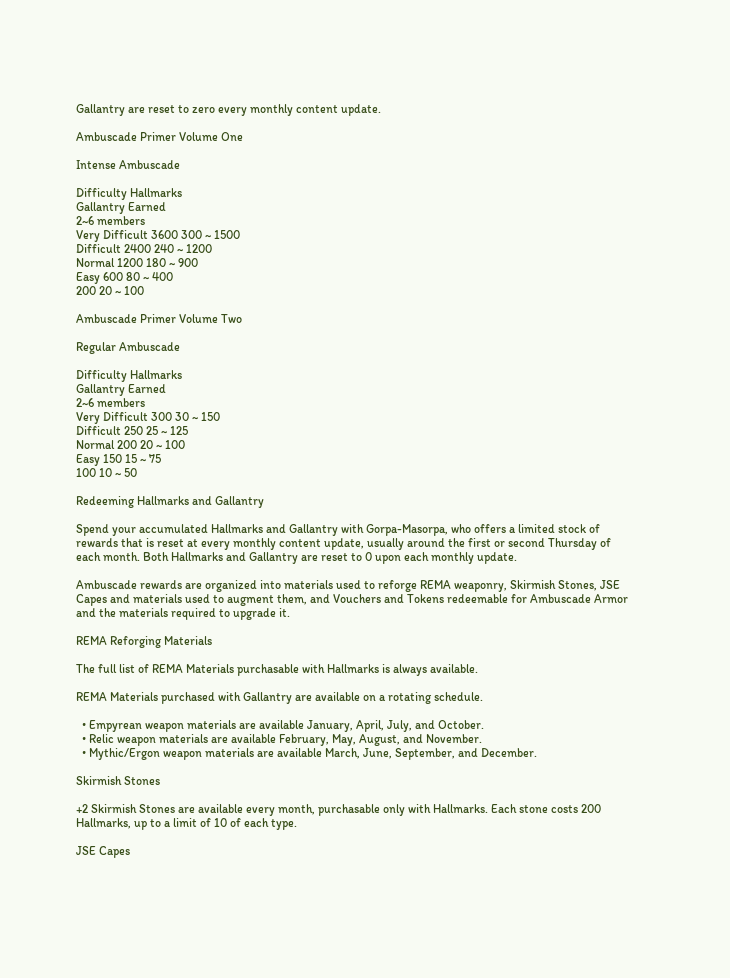Gallantry are reset to zero every monthly content update.

Ambuscade Primer Volume One

Intense Ambuscade

Difficulty Hallmarks
Gallantry Earned
2~6 members
Very Difficult 3600 300 ~ 1500
Difficult 2400 240 ~ 1200
Normal 1200 180 ~ 900
Easy 600 80 ~ 400
200 20 ~ 100

Ambuscade Primer Volume Two

Regular Ambuscade

Difficulty Hallmarks
Gallantry Earned
2~6 members
Very Difficult 300 30 ~ 150
Difficult 250 25 ~ 125
Normal 200 20 ~ 100
Easy 150 15 ~ 75
100 10 ~ 50

Redeeming Hallmarks and Gallantry

Spend your accumulated Hallmarks and Gallantry with Gorpa-Masorpa, who offers a limited stock of rewards that is reset at every monthly content update, usually around the first or second Thursday of each month. Both Hallmarks and Gallantry are reset to 0 upon each monthly update.

Ambuscade rewards are organized into materials used to reforge REMA weaponry, Skirmish Stones, JSE Capes and materials used to augment them, and Vouchers and Tokens redeemable for Ambuscade Armor and the materials required to upgrade it.

REMA Reforging Materials

The full list of REMA Materials purchasable with Hallmarks is always available.

REMA Materials purchased with Gallantry are available on a rotating schedule.

  • Empyrean weapon materials are available January, April, July, and October.
  • Relic weapon materials are available February, May, August, and November.
  • Mythic/Ergon weapon materials are available March, June, September, and December.

Skirmish Stones

+2 Skirmish Stones are available every month, purchasable only with Hallmarks. Each stone costs 200 Hallmarks, up to a limit of 10 of each type.

JSE Capes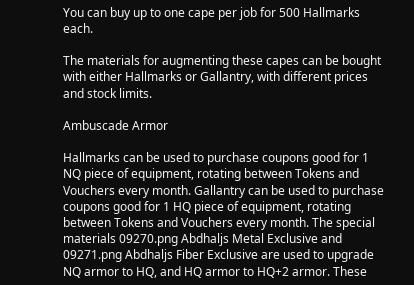You can buy up to one cape per job for 500 Hallmarks each.

The materials for augmenting these capes can be bought with either Hallmarks or Gallantry, with different prices and stock limits.

Ambuscade Armor

Hallmarks can be used to purchase coupons good for 1 NQ piece of equipment, rotating between Tokens and Vouchers every month. Gallantry can be used to purchase coupons good for 1 HQ piece of equipment, rotating between Tokens and Vouchers every month. The special materials 09270.png Abdhaljs Metal Exclusive and 09271.png Abdhaljs Fiber Exclusive are used to upgrade NQ armor to HQ, and HQ armor to HQ+2 armor. These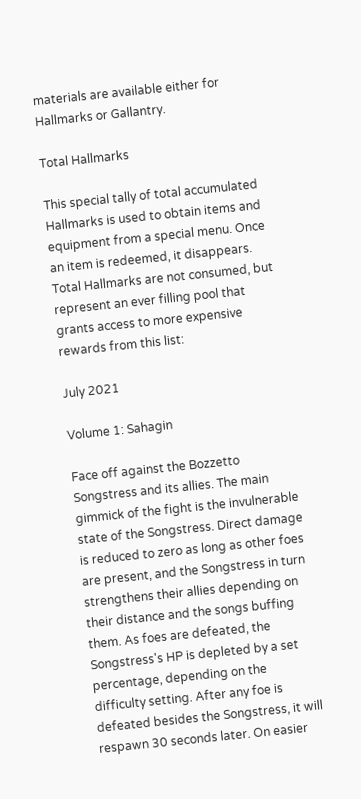materials are available either for Hallmarks or Gallantry.

Total Hallmarks

This special tally of total accumulated Hallmarks is used to obtain items and equipment from a special menu. Once an item is redeemed, it disappears. Total Hallmarks are not consumed, but represent an ever filling pool that grants access to more expensive rewards from this list:

July 2021

Volume 1: Sahagin

Face off against the Bozzetto Songstress and its allies. The main gimmick of the fight is the invulnerable state of the Songstress. Direct damage is reduced to zero as long as other foes are present, and the Songstress in turn strengthens their allies depending on their distance and the songs buffing them. As foes are defeated, the Songstress's HP is depleted by a set percentage, depending on the difficulty setting. After any foe is defeated besides the Songstress, it will respawn 30 seconds later. On easier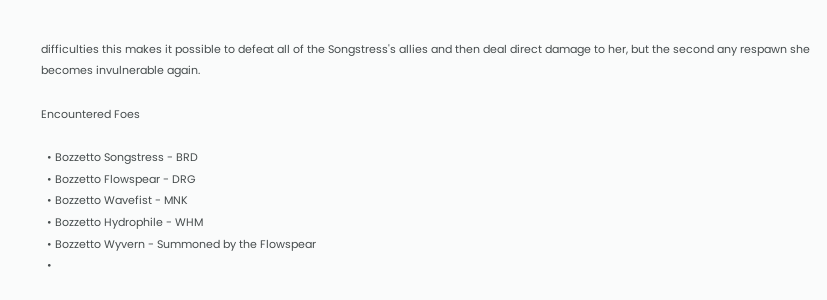difficulties this makes it possible to defeat all of the Songstress's allies and then deal direct damage to her, but the second any respawn she becomes invulnerable again.

Encountered Foes

  • Bozzetto Songstress - BRD
  • Bozzetto Flowspear - DRG
  • Bozzetto Wavefist - MNK
  • Bozzetto Hydrophile - WHM
  • Bozzetto Wyvern - Summoned by the Flowspear
  •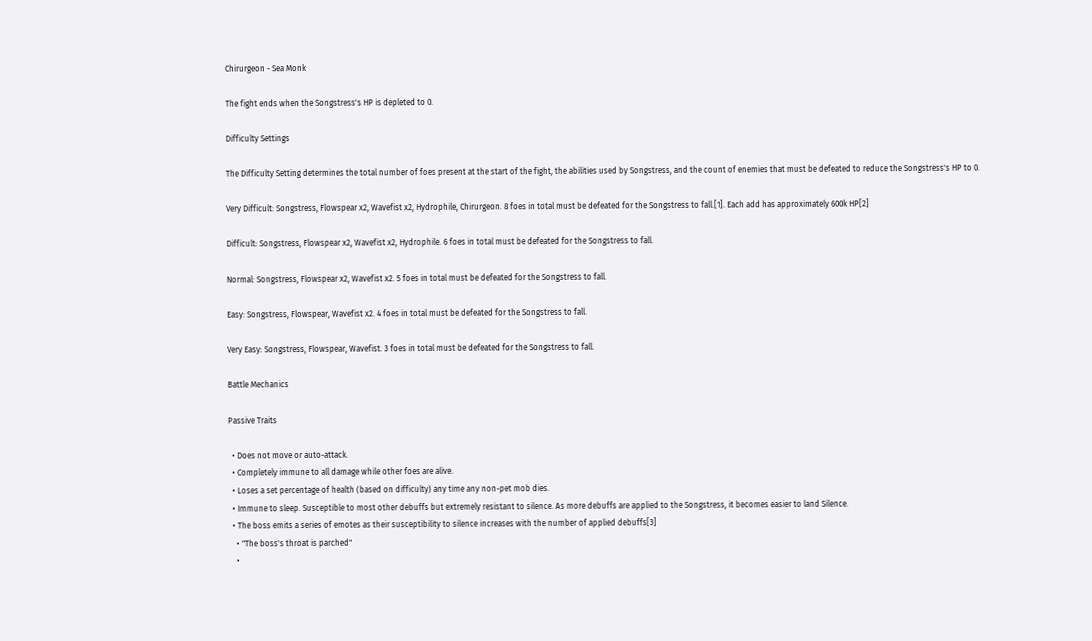Chirurgeon - Sea Monk

The fight ends when the Songstress's HP is depleted to 0.

Difficulty Settings

The Difficulty Setting determines the total number of foes present at the start of the fight, the abilities used by Songstress, and the count of enemies that must be defeated to reduce the Songstress's HP to 0.

Very Difficult: Songstress, Flowspear x2, Wavefist x2, Hydrophile, Chirurgeon. 8 foes in total must be defeated for the Songstress to fall.[1]. Each add has approximately 600k HP[2]

Difficult: Songstress, Flowspear x2, Wavefist x2, Hydrophile. 6 foes in total must be defeated for the Songstress to fall.

Normal: Songstress, Flowspear x2, Wavefist x2. 5 foes in total must be defeated for the Songstress to fall.

Easy: Songstress, Flowspear, Wavefist x2. 4 foes in total must be defeated for the Songstress to fall.

Very Easy: Songstress, Flowspear, Wavefist. 3 foes in total must be defeated for the Songstress to fall.

Battle Mechanics

Passive Traits

  • Does not move or auto-attack.
  • Completely immune to all damage while other foes are alive.
  • Loses a set percentage of health (based on difficulty) any time any non-pet mob dies.
  • Immune to sleep. Susceptible to most other debuffs but extremely resistant to silence. As more debuffs are applied to the Songstress, it becomes easier to land Silence.
  • The boss emits a series of emotes as their susceptibility to silence increases with the number of applied debuffs[3]
    • "The boss's throat is parched"
    •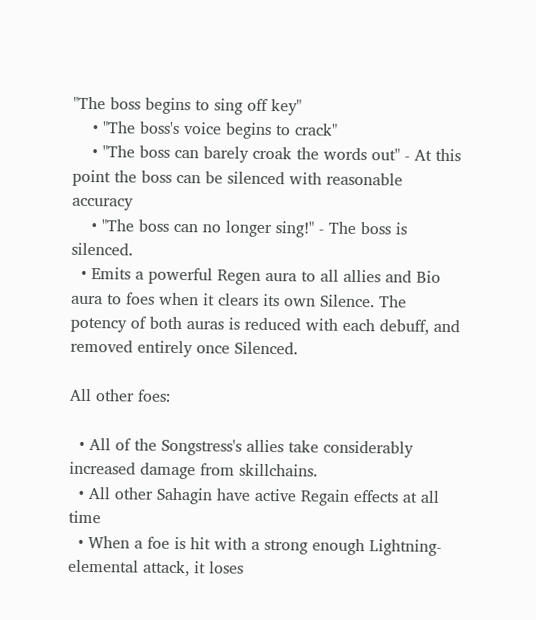"The boss begins to sing off key"
    • "The boss's voice begins to crack"
    • "The boss can barely croak the words out" - At this point the boss can be silenced with reasonable accuracy
    • "The boss can no longer sing!" - The boss is silenced.
  • Emits a powerful Regen aura to all allies and Bio aura to foes when it clears its own Silence. The potency of both auras is reduced with each debuff, and removed entirely once Silenced.

All other foes:

  • All of the Songstress's allies take considerably increased damage from skillchains.
  • All other Sahagin have active Regain effects at all time
  • When a foe is hit with a strong enough Lightning-elemental attack, it loses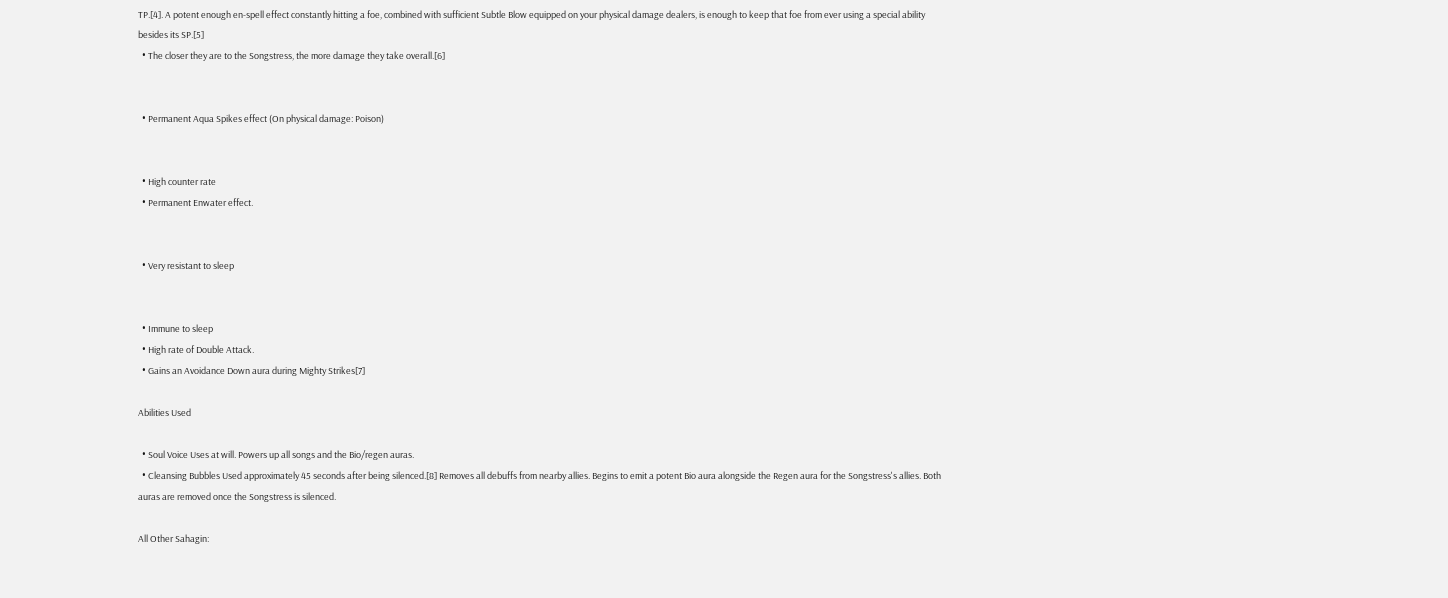TP.[4]. A potent enough en-spell effect constantly hitting a foe, combined with sufficient Subtle Blow equipped on your physical damage dealers, is enough to keep that foe from ever using a special ability besides its SP.[5]
  • The closer they are to the Songstress, the more damage they take overall.[6]


  • Permanent Aqua Spikes effect (On physical damage: Poison)


  • High counter rate
  • Permanent Enwater effect.


  • Very resistant to sleep


  • Immune to sleep
  • High rate of Double Attack.
  • Gains an Avoidance Down aura during Mighty Strikes[7]

Abilities Used

  • Soul Voice Uses at will. Powers up all songs and the Bio/regen auras.
  • Cleansing Bubbles Used approximately 45 seconds after being silenced.[8] Removes all debuffs from nearby allies. Begins to emit a potent Bio aura alongside the Regen aura for the Songstress's allies. Both auras are removed once the Songstress is silenced.

All Other Sahagin: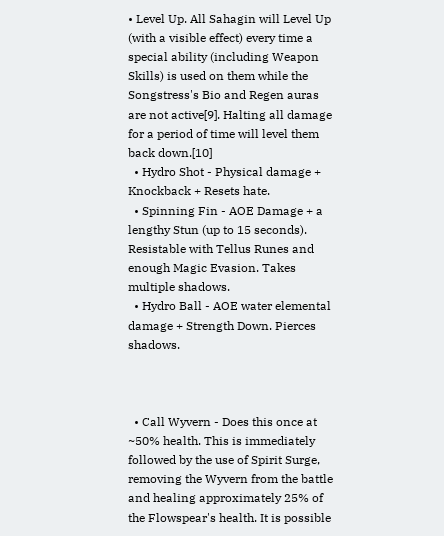• Level Up. All Sahagin will Level Up (with a visible effect) every time a special ability (including Weapon Skills) is used on them while the Songstress's Bio and Regen auras are not active[9]. Halting all damage for a period of time will level them back down.[10]
  • Hydro Shot - Physical damage + Knockback + Resets hate.
  • Spinning Fin - AOE Damage + a lengthy Stun (up to 15 seconds). Resistable with Tellus Runes and enough Magic Evasion. Takes multiple shadows.
  • Hydro Ball - AOE water elemental damage + Strength Down. Pierces shadows.



  • Call Wyvern - Does this once at ~50% health. This is immediately followed by the use of Spirit Surge, removing the Wyvern from the battle and healing approximately 25% of the Flowspear's health. It is possible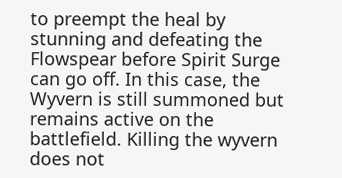to preempt the heal by stunning and defeating the Flowspear before Spirit Surge can go off. In this case, the Wyvern is still summoned but remains active on the battlefield. Killing the wyvern does not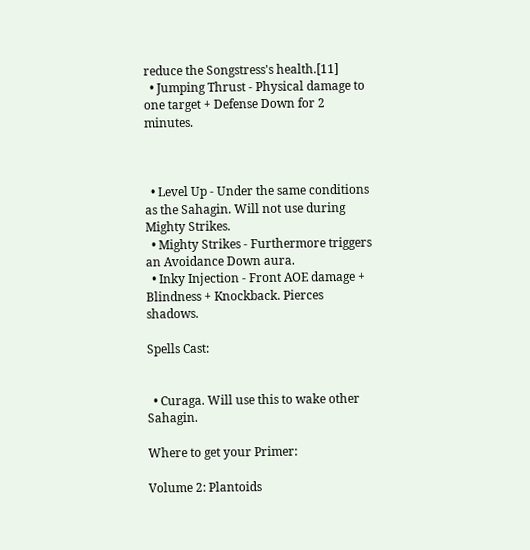reduce the Songstress's health.[11]
  • Jumping Thrust - Physical damage to one target + Defense Down for 2 minutes.



  • Level Up - Under the same conditions as the Sahagin. Will not use during Mighty Strikes.
  • Mighty Strikes - Furthermore triggers an Avoidance Down aura.
  • Inky Injection - Front AOE damage + Blindness + Knockback. Pierces shadows.

Spells Cast:


  • Curaga. Will use this to wake other Sahagin.

Where to get your Primer:

Volume 2: Plantoids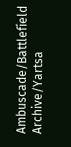Ambuscade/Battlefield Archive/Yartsa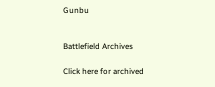Gunbu


Battlefield Archives

Click here for archived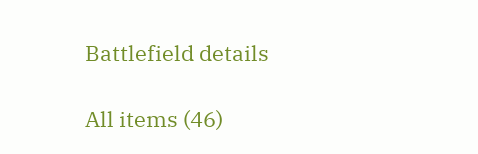Battlefield details

All items (46)